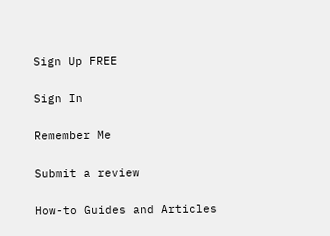Sign Up FREE

Sign In

Remember Me

Submit a review

How-to Guides and Articles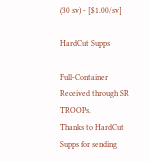(30 sv) - [$1.00/sv]

HardCut Supps

Full-Container Received through SR TROOPs.
Thanks to HardCut Supps for sending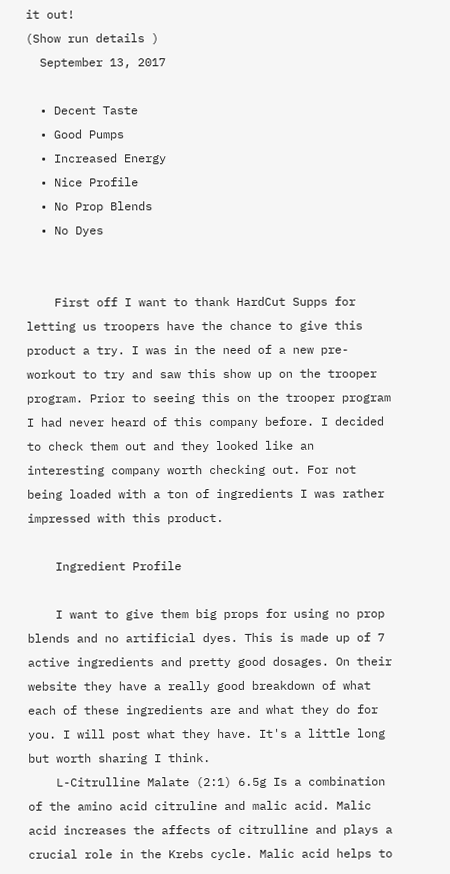it out!
(Show run details )
  September 13, 2017

  • Decent Taste
  • Good Pumps
  • Increased Energy
  • Nice Profile
  • No Prop Blends
  • No Dyes


    First off I want to thank HardCut Supps for letting us troopers have the chance to give this product a try. I was in the need of a new pre-workout to try and saw this show up on the trooper program. Prior to seeing this on the trooper program I had never heard of this company before. I decided to check them out and they looked like an interesting company worth checking out. For not being loaded with a ton of ingredients I was rather impressed with this product.

    Ingredient Profile

    I want to give them big props for using no prop blends and no artificial dyes. This is made up of 7 active ingredients and pretty good dosages. On their website they have a really good breakdown of what each of these ingredients are and what they do for you. I will post what they have. It's a little long but worth sharing I think.
    L-Citrulline Malate (2:1) 6.5g Is a combination of the amino acid citruline and malic acid. Malic acid increases the affects of citrulline and plays a crucial role in the Krebs cycle. Malic acid helps to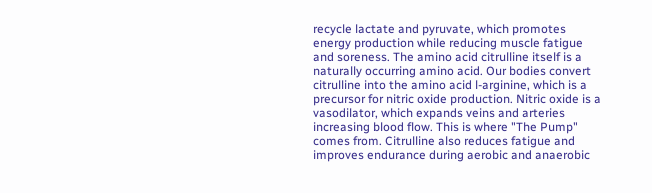recycle lactate and pyruvate, which promotes energy production while reducing muscle fatigue and soreness. The amino acid citrulline itself is a naturally occurring amino acid. Our bodies convert citrulline into the amino acid l-arginine, which is a precursor for nitric oxide production. Nitric oxide is a vasodilator, which expands veins and arteries increasing blood flow. This is where "The Pump" comes from. Citrulline also reduces fatigue and improves endurance during aerobic and anaerobic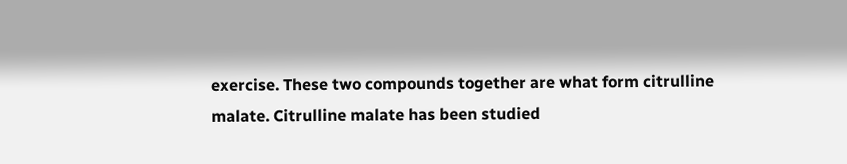exercise. These two compounds together are what form citrulline malate. Citrulline malate has been studied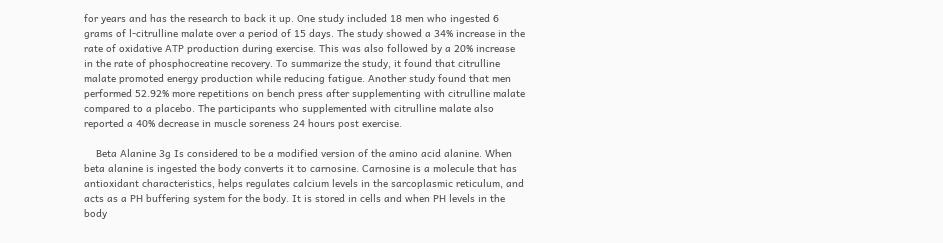for years and has the research to back it up. One study included 18 men who ingested 6 grams of l-citrulline malate over a period of 15 days. The study showed a 34% increase in the rate of oxidative ATP production during exercise. This was also followed by a 20% increase in the rate of phosphocreatine recovery. To summarize the study, it found that citrulline malate promoted energy production while reducing fatigue. Another study found that men performed 52.92% more repetitions on bench press after supplementing with citrulline malate compared to a placebo. The participants who supplemented with citrulline malate also reported a 40% decrease in muscle soreness 24 hours post exercise.

    Beta Alanine 3g Is considered to be a modified version of the amino acid alanine. When beta alanine is ingested the body converts it to carnosine. Carnosine is a molecule that has antioxidant characteristics, helps regulates calcium levels in the sarcoplasmic reticulum, and acts as a PH buffering system for the body. It is stored in cells and when PH levels in the body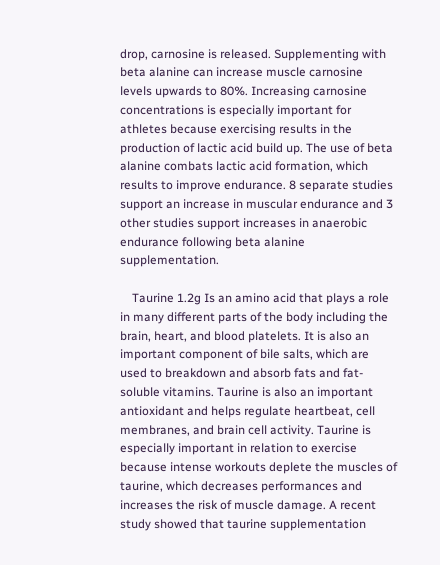drop, carnosine is released. Supplementing with beta alanine can increase muscle carnosine levels upwards to 80%. Increasing carnosine concentrations is especially important for athletes because exercising results in the production of lactic acid build up. The use of beta alanine combats lactic acid formation, which results to improve endurance. 8 separate studies support an increase in muscular endurance and 3 other studies support increases in anaerobic endurance following beta alanine supplementation.

    Taurine 1.2g Is an amino acid that plays a role in many different parts of the body including the brain, heart, and blood platelets. It is also an important component of bile salts, which are used to breakdown and absorb fats and fat-soluble vitamins. Taurine is also an important antioxidant and helps regulate heartbeat, cell membranes, and brain cell activity. Taurine is especially important in relation to exercise because intense workouts deplete the muscles of taurine, which decreases performances and increases the risk of muscle damage. A recent study showed that taurine supplementation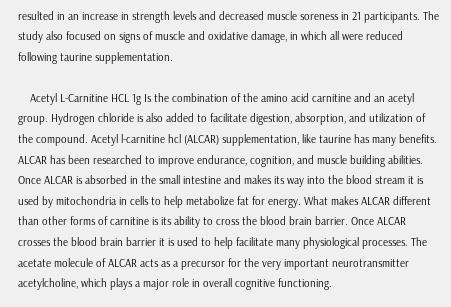resulted in an increase in strength levels and decreased muscle soreness in 21 participants. The study also focused on signs of muscle and oxidative damage, in which all were reduced following taurine supplementation.

    Acetyl L-Carnitine HCL 1g Is the combination of the amino acid carnitine and an acetyl group. Hydrogen chloride is also added to facilitate digestion, absorption, and utilization of the compound. Acetyl l-carnitine hcl (ALCAR) supplementation, like taurine has many benefits. ALCAR has been researched to improve endurance, cognition, and muscle building abilities. Once ALCAR is absorbed in the small intestine and makes its way into the blood stream it is used by mitochondria in cells to help metabolize fat for energy. What makes ALCAR different than other forms of carnitine is its ability to cross the blood brain barrier. Once ALCAR crosses the blood brain barrier it is used to help facilitate many physiological processes. The acetate molecule of ALCAR acts as a precursor for the very important neurotransmitter acetylcholine, which plays a major role in overall cognitive functioning.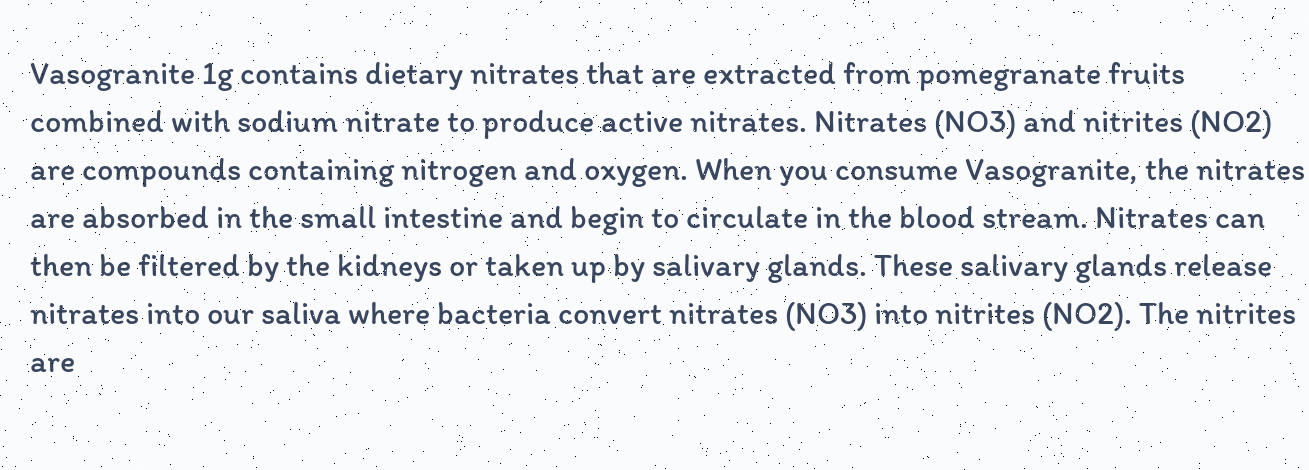Vasogranite 1g contains dietary nitrates that are extracted from pomegranate fruits combined with sodium nitrate to produce active nitrates. Nitrates (NO3) and nitrites (NO2) are compounds containing nitrogen and oxygen. When you consume Vasogranite, the nitrates are absorbed in the small intestine and begin to circulate in the blood stream. Nitrates can then be filtered by the kidneys or taken up by salivary glands. These salivary glands release nitrates into our saliva where bacteria convert nitrates (NO3) into nitrites (NO2). The nitrites are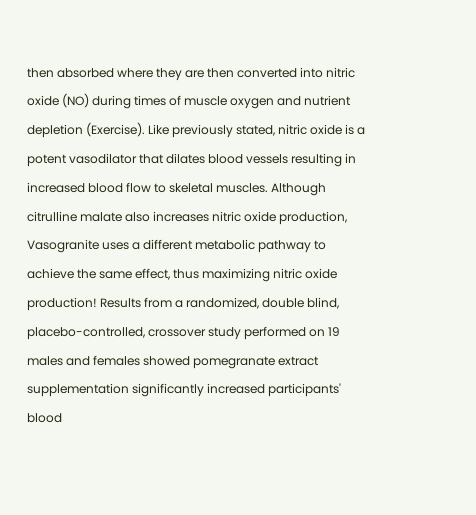then absorbed where they are then converted into nitric oxide (NO) during times of muscle oxygen and nutrient depletion (Exercise). Like previously stated, nitric oxide is a potent vasodilator that dilates blood vessels resulting in increased blood flow to skeletal muscles. Although citrulline malate also increases nitric oxide production, Vasogranite uses a different metabolic pathway to achieve the same effect, thus maximizing nitric oxide production! Results from a randomized, double blind, placebo-controlled, crossover study performed on 19 males and females showed pomegranate extract supplementation significantly increased participants' blood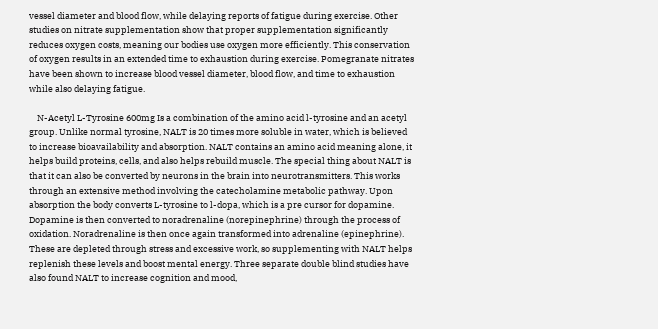vessel diameter and blood flow, while delaying reports of fatigue during exercise. Other studies on nitrate supplementation show that proper supplementation significantly reduces oxygen costs, meaning our bodies use oxygen more efficiently. This conservation of oxygen results in an extended time to exhaustion during exercise. Pomegranate nitrates have been shown to increase blood vessel diameter, blood flow, and time to exhaustion while also delaying fatigue.

    N-Acetyl L-Tyrosine 600mg Is a combination of the amino acid l-tyrosine and an acetyl group. Unlike normal tyrosine, NALT is 20 times more soluble in water, which is believed to increase bioavailability and absorption. NALT contains an amino acid meaning alone, it helps build proteins, cells, and also helps rebuild muscle. The special thing about NALT is that it can also be converted by neurons in the brain into neurotransmitters. This works through an extensive method involving the catecholamine metabolic pathway. Upon absorption the body converts L-tyrosine to l-dopa, which is a pre cursor for dopamine. Dopamine is then converted to noradrenaline (norepinephrine) through the process of oxidation. Noradrenaline is then once again transformed into adrenaline (epinephrine). These are depleted through stress and excessive work, so supplementing with NALT helps replenish these levels and boost mental energy. Three separate double blind studies have also found NALT to increase cognition and mood,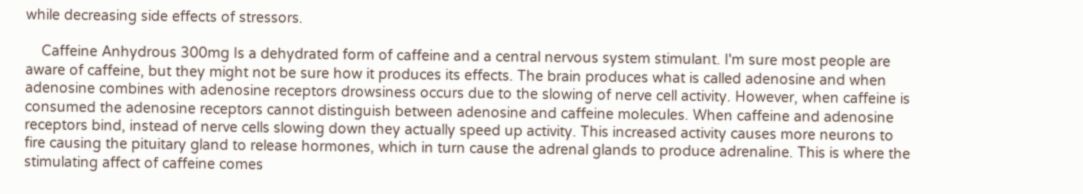while decreasing side effects of stressors.

    Caffeine Anhydrous 300mg Is a dehydrated form of caffeine and a central nervous system stimulant. I'm sure most people are aware of caffeine, but they might not be sure how it produces its effects. The brain produces what is called adenosine and when adenosine combines with adenosine receptors drowsiness occurs due to the slowing of nerve cell activity. However, when caffeine is consumed the adenosine receptors cannot distinguish between adenosine and caffeine molecules. When caffeine and adenosine receptors bind, instead of nerve cells slowing down they actually speed up activity. This increased activity causes more neurons to fire causing the pituitary gland to release hormones, which in turn cause the adrenal glands to produce adrenaline. This is where the stimulating affect of caffeine comes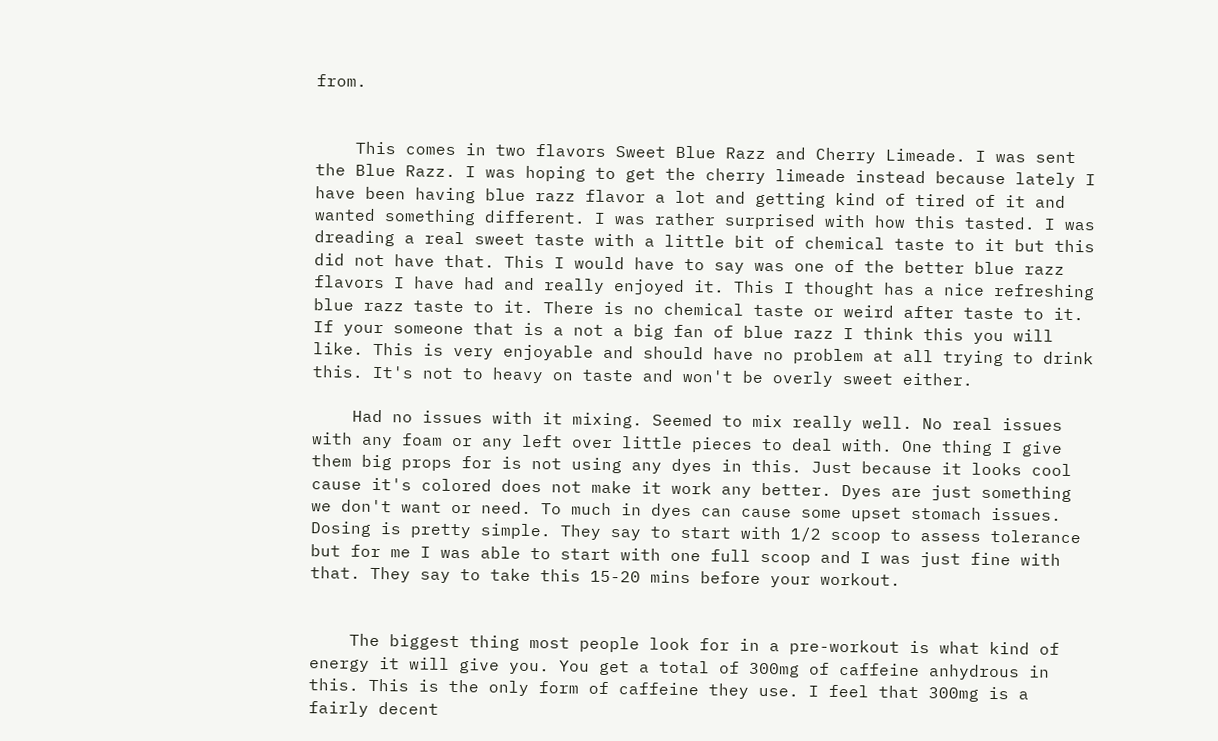from.


    This comes in two flavors Sweet Blue Razz and Cherry Limeade. I was sent the Blue Razz. I was hoping to get the cherry limeade instead because lately I have been having blue razz flavor a lot and getting kind of tired of it and wanted something different. I was rather surprised with how this tasted. I was dreading a real sweet taste with a little bit of chemical taste to it but this did not have that. This I would have to say was one of the better blue razz flavors I have had and really enjoyed it. This I thought has a nice refreshing blue razz taste to it. There is no chemical taste or weird after taste to it. If your someone that is a not a big fan of blue razz I think this you will like. This is very enjoyable and should have no problem at all trying to drink this. It's not to heavy on taste and won't be overly sweet either.

    Had no issues with it mixing. Seemed to mix really well. No real issues with any foam or any left over little pieces to deal with. One thing I give them big props for is not using any dyes in this. Just because it looks cool cause it's colored does not make it work any better. Dyes are just something we don't want or need. To much in dyes can cause some upset stomach issues. Dosing is pretty simple. They say to start with 1/2 scoop to assess tolerance but for me I was able to start with one full scoop and I was just fine with that. They say to take this 15-20 mins before your workout.


    The biggest thing most people look for in a pre-workout is what kind of energy it will give you. You get a total of 300mg of caffeine anhydrous in this. This is the only form of caffeine they use. I feel that 300mg is a fairly decent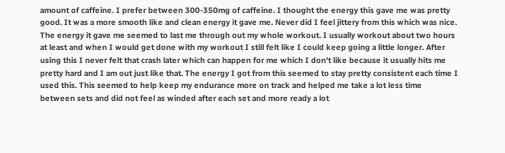amount of caffeine. I prefer between 300-350mg of caffeine. I thought the energy this gave me was pretty good. It was a more smooth like and clean energy it gave me. Never did I feel jittery from this which was nice. The energy it gave me seemed to last me through out my whole workout. I usually workout about two hours at least and when I would get done with my workout I still felt like I could keep going a little longer. After using this I never felt that crash later which can happen for me which I don't like because it usually hits me pretty hard and I am out just like that. The energy I got from this seemed to stay pretty consistent each time I used this. This seemed to help keep my endurance more on track and helped me take a lot less time between sets and did not feel as winded after each set and more ready a lot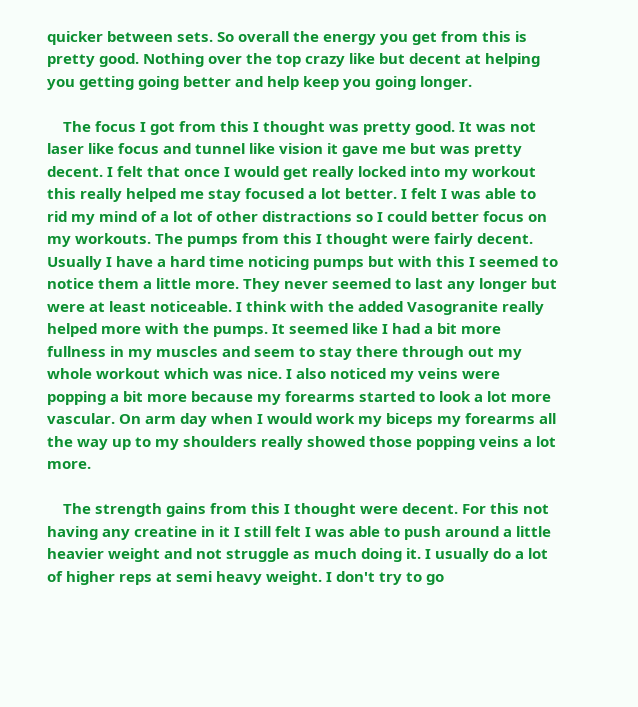quicker between sets. So overall the energy you get from this is pretty good. Nothing over the top crazy like but decent at helping you getting going better and help keep you going longer.

    The focus I got from this I thought was pretty good. It was not laser like focus and tunnel like vision it gave me but was pretty decent. I felt that once I would get really locked into my workout this really helped me stay focused a lot better. I felt I was able to rid my mind of a lot of other distractions so I could better focus on my workouts. The pumps from this I thought were fairly decent. Usually I have a hard time noticing pumps but with this I seemed to notice them a little more. They never seemed to last any longer but were at least noticeable. I think with the added Vasogranite really helped more with the pumps. It seemed like I had a bit more fullness in my muscles and seem to stay there through out my whole workout which was nice. I also noticed my veins were popping a bit more because my forearms started to look a lot more vascular. On arm day when I would work my biceps my forearms all the way up to my shoulders really showed those popping veins a lot more.

    The strength gains from this I thought were decent. For this not having any creatine in it I still felt I was able to push around a little heavier weight and not struggle as much doing it. I usually do a lot of higher reps at semi heavy weight. I don't try to go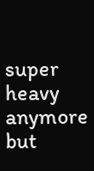super heavy anymore but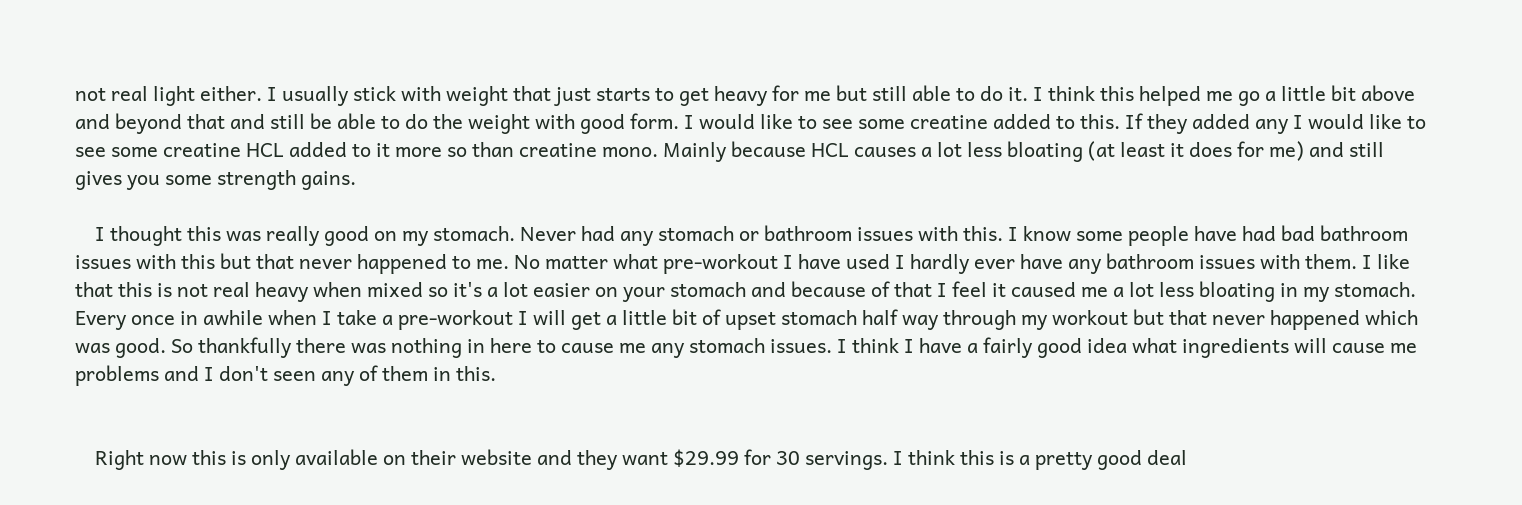not real light either. I usually stick with weight that just starts to get heavy for me but still able to do it. I think this helped me go a little bit above and beyond that and still be able to do the weight with good form. I would like to see some creatine added to this. If they added any I would like to see some creatine HCL added to it more so than creatine mono. Mainly because HCL causes a lot less bloating (at least it does for me) and still gives you some strength gains.

    I thought this was really good on my stomach. Never had any stomach or bathroom issues with this. I know some people have had bad bathroom issues with this but that never happened to me. No matter what pre-workout I have used I hardly ever have any bathroom issues with them. I like that this is not real heavy when mixed so it's a lot easier on your stomach and because of that I feel it caused me a lot less bloating in my stomach. Every once in awhile when I take a pre-workout I will get a little bit of upset stomach half way through my workout but that never happened which was good. So thankfully there was nothing in here to cause me any stomach issues. I think I have a fairly good idea what ingredients will cause me problems and I don't seen any of them in this.


    Right now this is only available on their website and they want $29.99 for 30 servings. I think this is a pretty good deal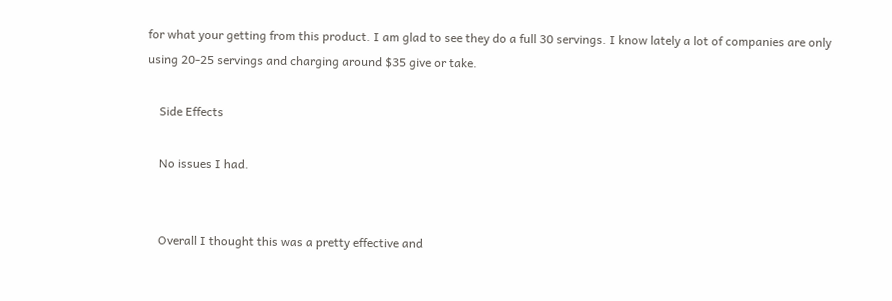for what your getting from this product. I am glad to see they do a full 30 servings. I know lately a lot of companies are only using 20-25 servings and charging around $35 give or take.

    Side Effects

    No issues I had.


    Overall I thought this was a pretty effective and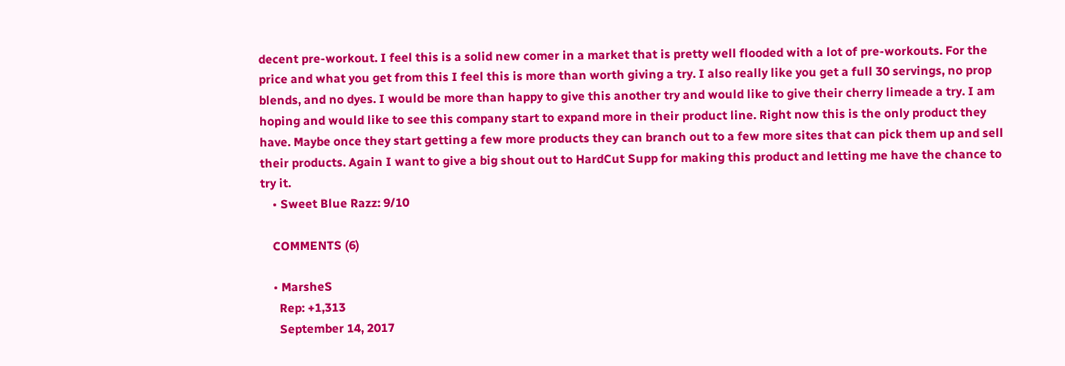decent pre-workout. I feel this is a solid new comer in a market that is pretty well flooded with a lot of pre-workouts. For the price and what you get from this I feel this is more than worth giving a try. I also really like you get a full 30 servings, no prop blends, and no dyes. I would be more than happy to give this another try and would like to give their cherry limeade a try. I am hoping and would like to see this company start to expand more in their product line. Right now this is the only product they have. Maybe once they start getting a few more products they can branch out to a few more sites that can pick them up and sell their products. Again I want to give a big shout out to HardCut Supp for making this product and letting me have the chance to try it.
    • Sweet Blue Razz: 9/10

    COMMENTS (6)

    • MarsheS
      Rep: +1,313
      September 14, 2017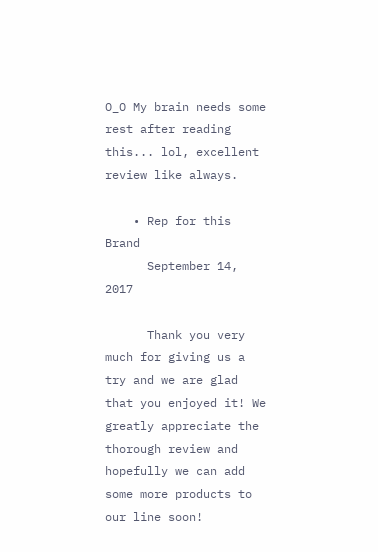O_O My brain needs some rest after reading this... lol, excellent review like always.

    • Rep for this Brand
      September 14, 2017

      Thank you very much for giving us a try and we are glad that you enjoyed it! We greatly appreciate the thorough review and hopefully we can add some more products to our line soon!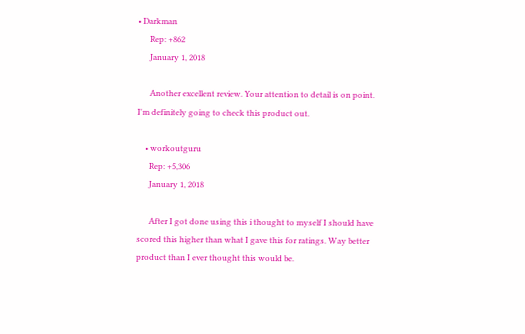• Darkman
      Rep: +862
      January 1, 2018

      Another excellent review. Your attention to detail is on point. I'm definitely going to check this product out.

    • workoutguru
      Rep: +5,306
      January 1, 2018

      After I got done using this i thought to myself I should have scored this higher than what I gave this for ratings. Way better product than I ever thought this would be.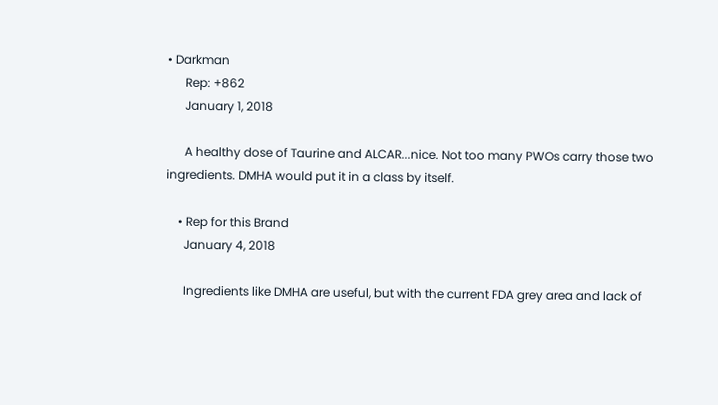• Darkman
      Rep: +862
      January 1, 2018

      A healthy dose of Taurine and ALCAR...nice. Not too many PWOs carry those two ingredients. DMHA would put it in a class by itself.

    • Rep for this Brand
      January 4, 2018

      Ingredients like DMHA are useful, but with the current FDA grey area and lack of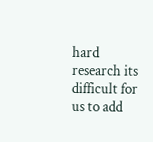hard research its difficult for us to add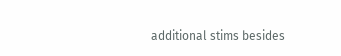additional stims besides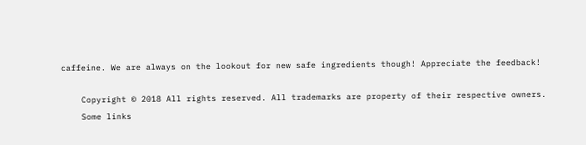caffeine. We are always on the lookout for new safe ingredients though! Appreciate the feedback!

    Copyright © 2018 All rights reserved. All trademarks are property of their respective owners.
    Some links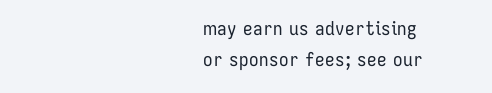may earn us advertising or sponsor fees; see our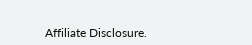Affiliate Disclosure.